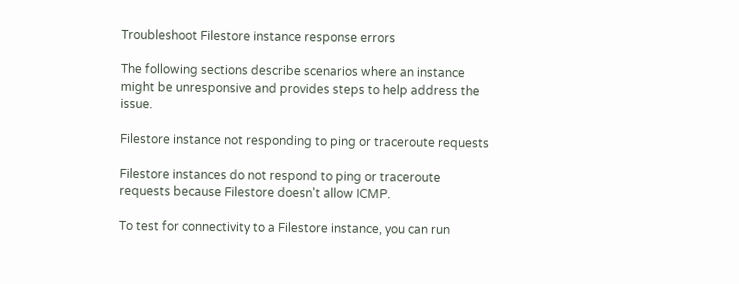Troubleshoot Filestore instance response errors

The following sections describe scenarios where an instance might be unresponsive and provides steps to help address the issue.

Filestore instance not responding to ping or traceroute requests

Filestore instances do not respond to ping or traceroute requests because Filestore doesn't allow ICMP.

To test for connectivity to a Filestore instance, you can run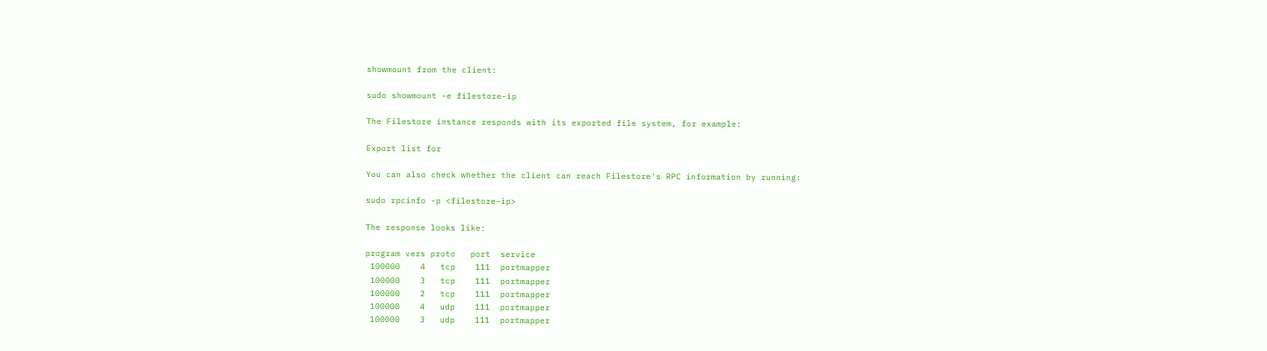showmount from the client:

sudo showmount -e filestore-ip

The Filestore instance responds with its exported file system, for example:

Export list for

You can also check whether the client can reach Filestore's RPC information by running:

sudo rpcinfo -p <filestore-ip>

The response looks like:

program vers proto   port  service
 100000    4   tcp    111  portmapper
 100000    3   tcp    111  portmapper
 100000    2   tcp    111  portmapper
 100000    4   udp    111  portmapper
 100000    3   udp    111  portmapper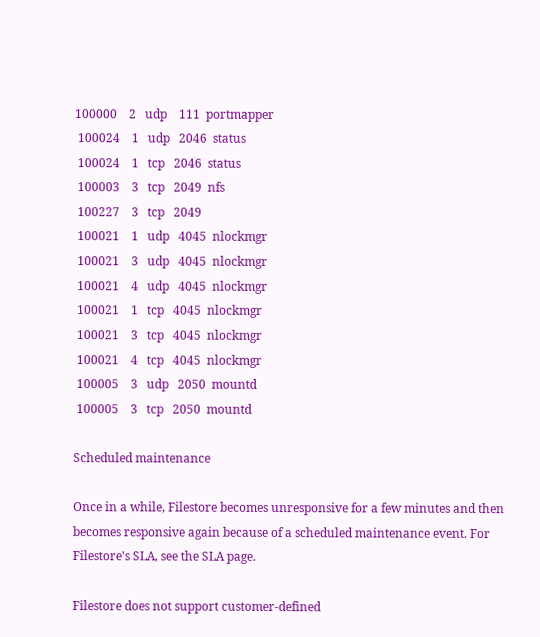100000    2   udp    111  portmapper
 100024    1   udp   2046  status
 100024    1   tcp   2046  status
 100003    3   tcp   2049  nfs
 100227    3   tcp   2049
 100021    1   udp   4045  nlockmgr
 100021    3   udp   4045  nlockmgr
 100021    4   udp   4045  nlockmgr
 100021    1   tcp   4045  nlockmgr
 100021    3   tcp   4045  nlockmgr
 100021    4   tcp   4045  nlockmgr
 100005    3   udp   2050  mountd
 100005    3   tcp   2050  mountd

Scheduled maintenance

Once in a while, Filestore becomes unresponsive for a few minutes and then becomes responsive again because of a scheduled maintenance event. For Filestore's SLA, see the SLA page.

Filestore does not support customer-defined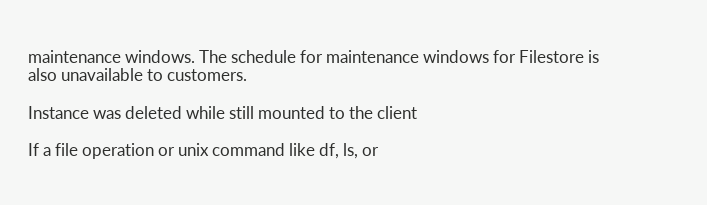maintenance windows. The schedule for maintenance windows for Filestore is also unavailable to customers.

Instance was deleted while still mounted to the client

If a file operation or unix command like df, ls, or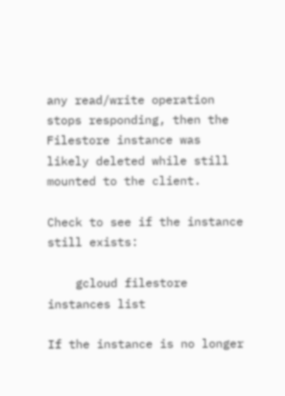any read/write operation stops responding, then the Filestore instance was likely deleted while still mounted to the client.

Check to see if the instance still exists:

    gcloud filestore instances list

If the instance is no longer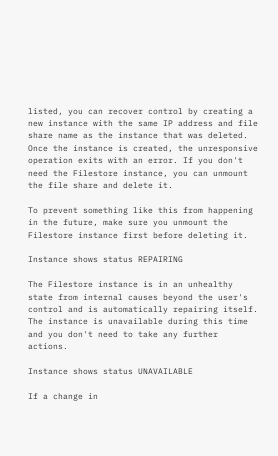listed, you can recover control by creating a new instance with the same IP address and file share name as the instance that was deleted. Once the instance is created, the unresponsive operation exits with an error. If you don't need the Filestore instance, you can unmount the file share and delete it.

To prevent something like this from happening in the future, make sure you unmount the Filestore instance first before deleting it.

Instance shows status REPAIRING

The Filestore instance is in an unhealthy state from internal causes beyond the user's control and is automatically repairing itself. The instance is unavailable during this time and you don't need to take any further actions.

Instance shows status UNAVAILABLE

If a change in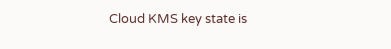Cloud KMS key state is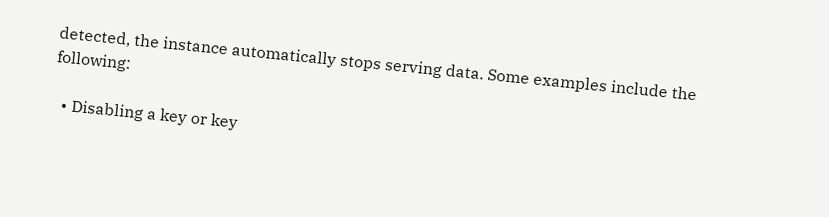detected, the instance automatically stops serving data. Some examples include the following:

  • Disabling a key or key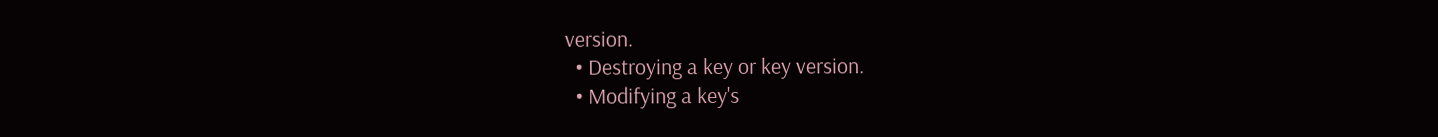version.
  • Destroying a key or key version.
  • Modifying a key's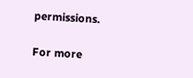permissions.

For more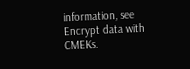information, see Encrypt data with CMEKs.